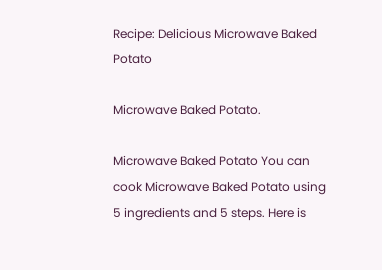Recipe: Delicious Microwave Baked Potato

Microwave Baked Potato.

Microwave Baked Potato You can cook Microwave Baked Potato using 5 ingredients and 5 steps. Here is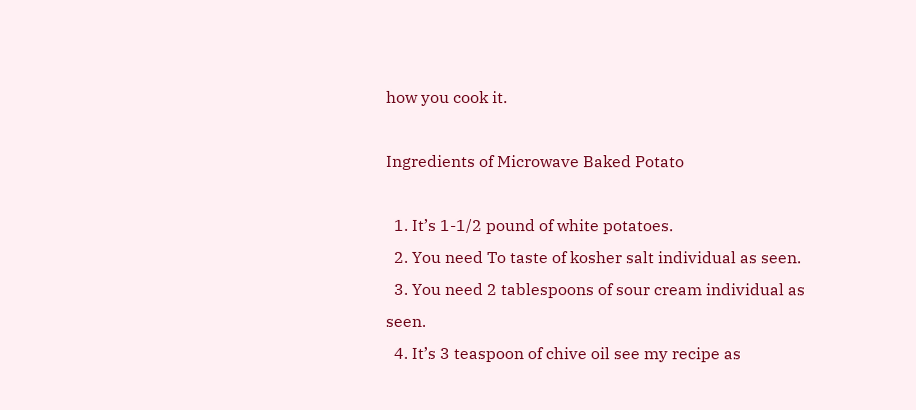how you cook it.

Ingredients of Microwave Baked Potato

  1. It’s 1-1/2 pound of white potatoes.
  2. You need To taste of kosher salt individual as seen.
  3. You need 2 tablespoons of sour cream individual as seen.
  4. It’s 3 teaspoon of chive oil see my recipe as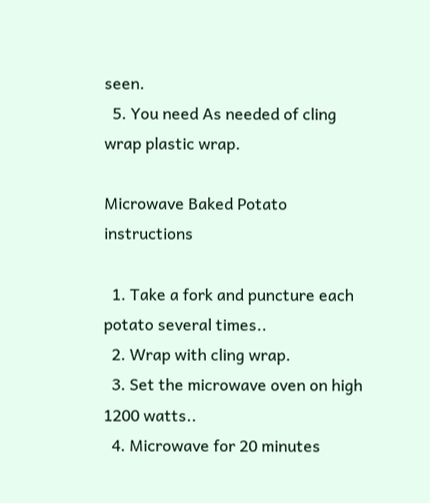seen.
  5. You need As needed of cling wrap plastic wrap.

Microwave Baked Potato instructions

  1. Take a fork and puncture each potato several times..
  2. Wrap with cling wrap.
  3. Set the microwave oven on high 1200 watts..
  4. Microwave for 20 minutes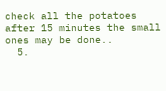check all the potatoes after 15 minutes the small ones may be done..
  5.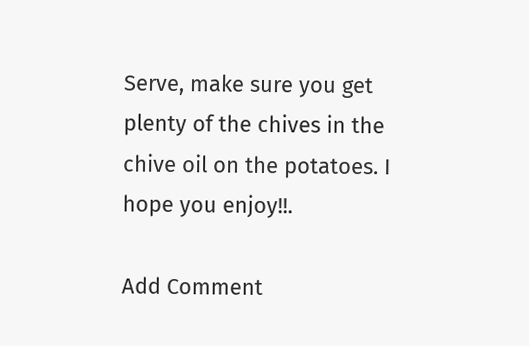Serve, make sure you get plenty of the chives in the chive oil on the potatoes. I hope you enjoy!!.

Add Comment